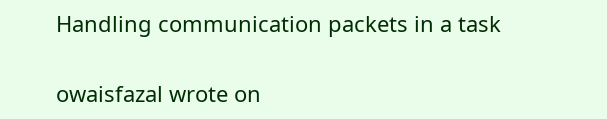Handling communication packets in a task

owaisfazal wrote on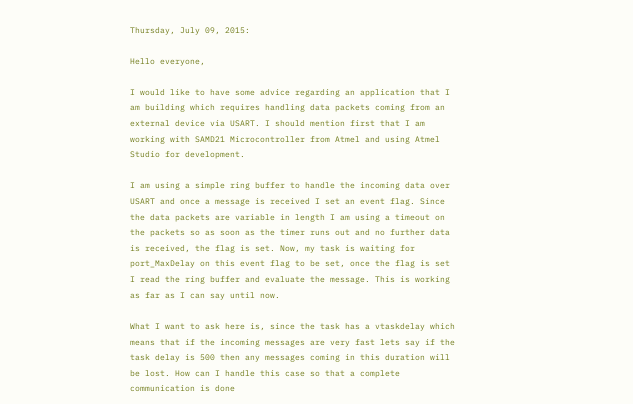Thursday, July 09, 2015:

Hello everyone,

I would like to have some advice regarding an application that I am building which requires handling data packets coming from an external device via USART. I should mention first that I am working with SAMD21 Microcontroller from Atmel and using Atmel Studio for development.

I am using a simple ring buffer to handle the incoming data over USART and once a message is received I set an event flag. Since the data packets are variable in length I am using a timeout on the packets so as soon as the timer runs out and no further data is received, the flag is set. Now, my task is waiting for port_MaxDelay on this event flag to be set, once the flag is set I read the ring buffer and evaluate the message. This is working as far as I can say until now.

What I want to ask here is, since the task has a vtaskdelay which means that if the incoming messages are very fast lets say if the task delay is 500 then any messages coming in this duration will be lost. How can I handle this case so that a complete communication is done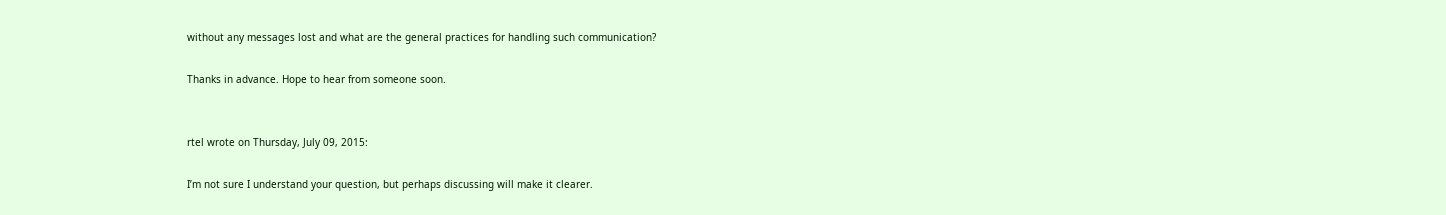without any messages lost and what are the general practices for handling such communication?

Thanks in advance. Hope to hear from someone soon.


rtel wrote on Thursday, July 09, 2015:

I’m not sure I understand your question, but perhaps discussing will make it clearer.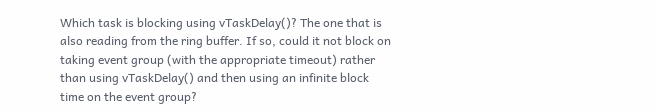Which task is blocking using vTaskDelay()? The one that is also reading from the ring buffer. If so, could it not block on taking event group (with the appropriate timeout) rather than using vTaskDelay() and then using an infinite block time on the event group?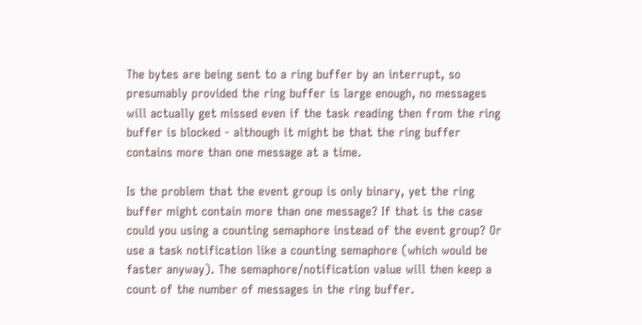The bytes are being sent to a ring buffer by an interrupt, so presumably provided the ring buffer is large enough, no messages will actually get missed even if the task reading then from the ring buffer is blocked - although it might be that the ring buffer contains more than one message at a time.

Is the problem that the event group is only binary, yet the ring buffer might contain more than one message? If that is the case could you using a counting semaphore instead of the event group? Or use a task notification like a counting semaphore (which would be faster anyway). The semaphore/notification value will then keep a count of the number of messages in the ring buffer.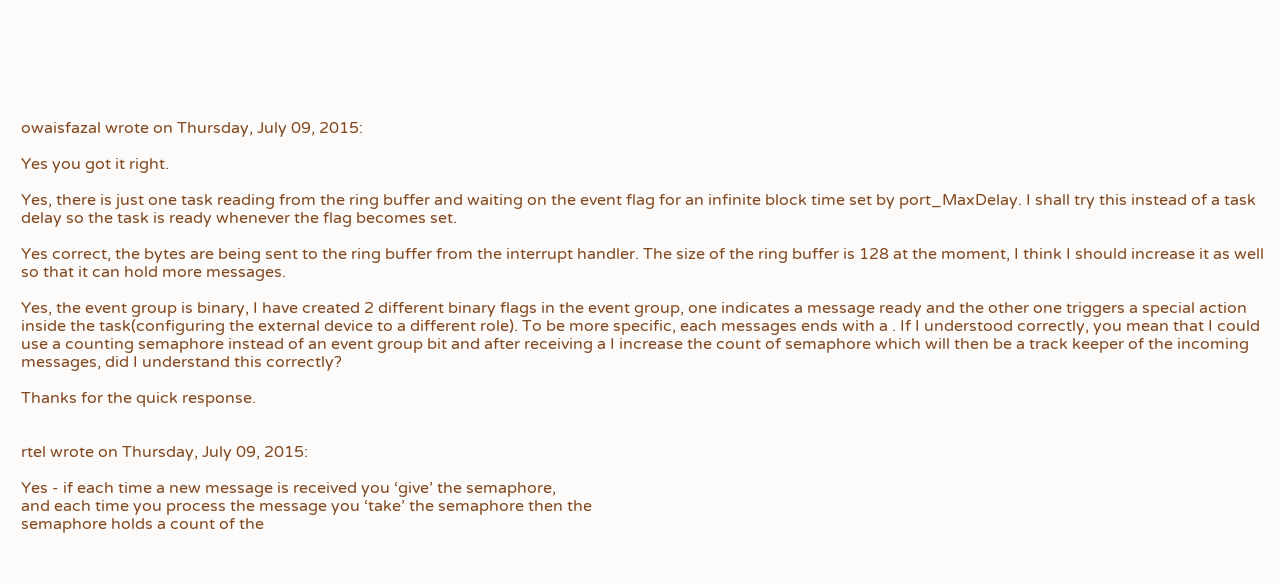owaisfazal wrote on Thursday, July 09, 2015:

Yes you got it right.

Yes, there is just one task reading from the ring buffer and waiting on the event flag for an infinite block time set by port_MaxDelay. I shall try this instead of a task delay so the task is ready whenever the flag becomes set.

Yes correct, the bytes are being sent to the ring buffer from the interrupt handler. The size of the ring buffer is 128 at the moment, I think I should increase it as well so that it can hold more messages.

Yes, the event group is binary, I have created 2 different binary flags in the event group, one indicates a message ready and the other one triggers a special action inside the task(configuring the external device to a different role). To be more specific, each messages ends with a . If I understood correctly, you mean that I could use a counting semaphore instead of an event group bit and after receiving a I increase the count of semaphore which will then be a track keeper of the incoming messages, did I understand this correctly?

Thanks for the quick response.


rtel wrote on Thursday, July 09, 2015:

Yes - if each time a new message is received you ‘give’ the semaphore,
and each time you process the message you ‘take’ the semaphore then the
semaphore holds a count of the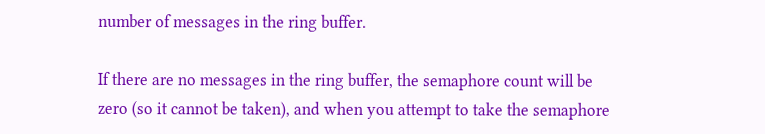number of messages in the ring buffer.

If there are no messages in the ring buffer, the semaphore count will be
zero (so it cannot be taken), and when you attempt to take the semaphore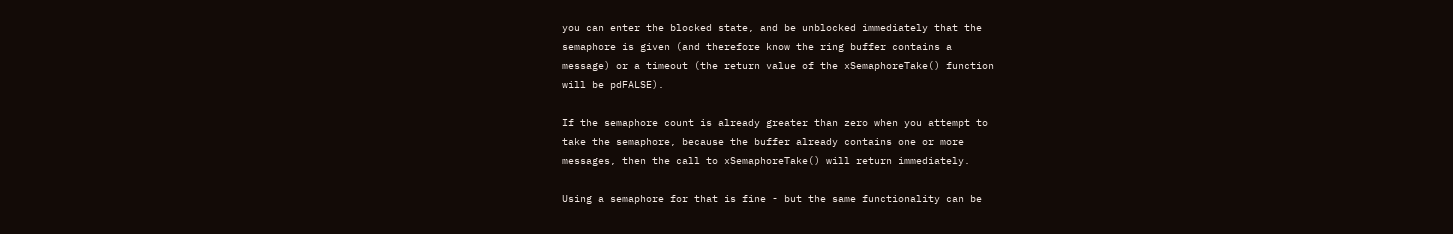you can enter the blocked state, and be unblocked immediately that the
semaphore is given (and therefore know the ring buffer contains a
message) or a timeout (the return value of the xSemaphoreTake() function
will be pdFALSE).

If the semaphore count is already greater than zero when you attempt to
take the semaphore, because the buffer already contains one or more
messages, then the call to xSemaphoreTake() will return immediately.

Using a semaphore for that is fine - but the same functionality can be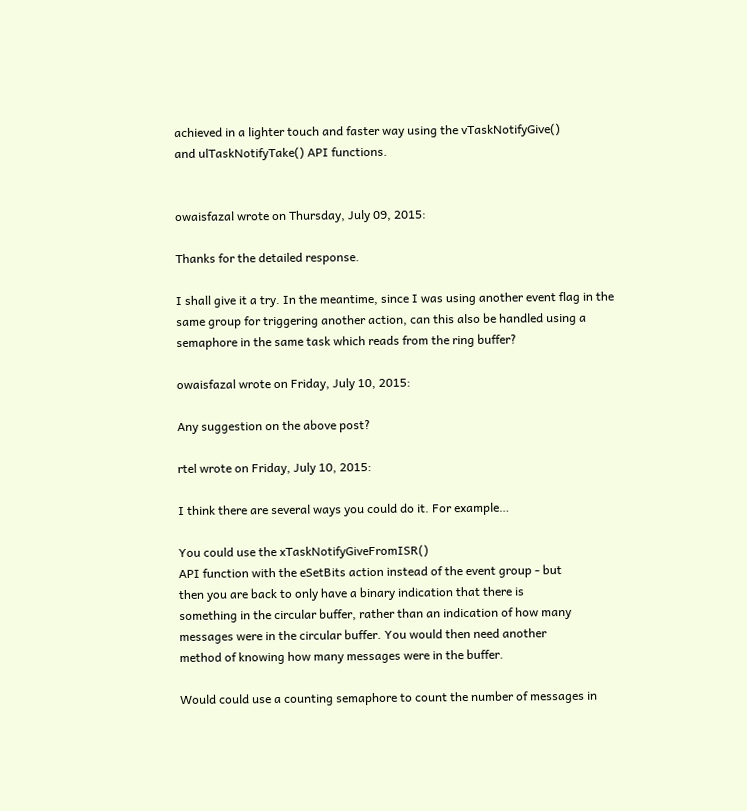achieved in a lighter touch and faster way using the vTaskNotifyGive()
and ulTaskNotifyTake() API functions.


owaisfazal wrote on Thursday, July 09, 2015:

Thanks for the detailed response.

I shall give it a try. In the meantime, since I was using another event flag in the same group for triggering another action, can this also be handled using a semaphore in the same task which reads from the ring buffer?

owaisfazal wrote on Friday, July 10, 2015:

Any suggestion on the above post?

rtel wrote on Friday, July 10, 2015:

I think there are several ways you could do it. For example…

You could use the xTaskNotifyGiveFromISR()
API function with the eSetBits action instead of the event group - but
then you are back to only have a binary indication that there is
something in the circular buffer, rather than an indication of how many
messages were in the circular buffer. You would then need another
method of knowing how many messages were in the buffer.

Would could use a counting semaphore to count the number of messages in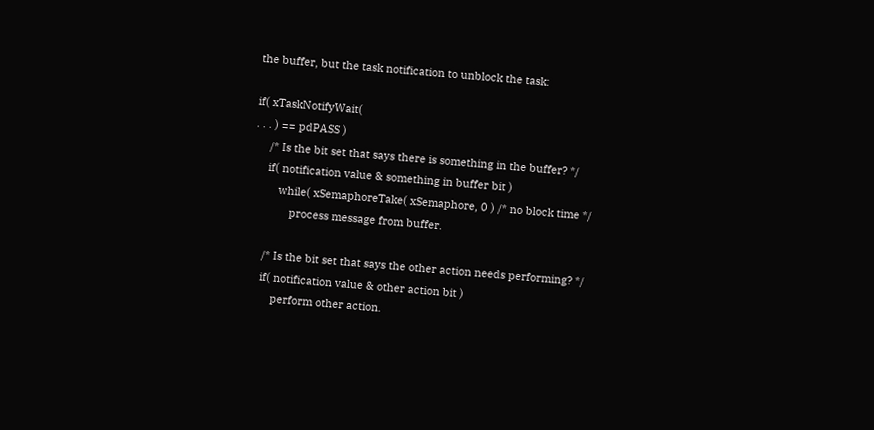the buffer, but the task notification to unblock the task:

if( xTaskNotifyWait(
. . . ) == pdPASS )
     /* Is the bit set that says there is something in the buffer? */
     if( notification value & something in buffer bit )
         while( xSemaphoreTake( xSemaphore, 0 ) /* no block time */
             process message from buffer.

     /* Is the bit set that says the other action needs performing? */
     if( notification value & other action bit )
         perform other action.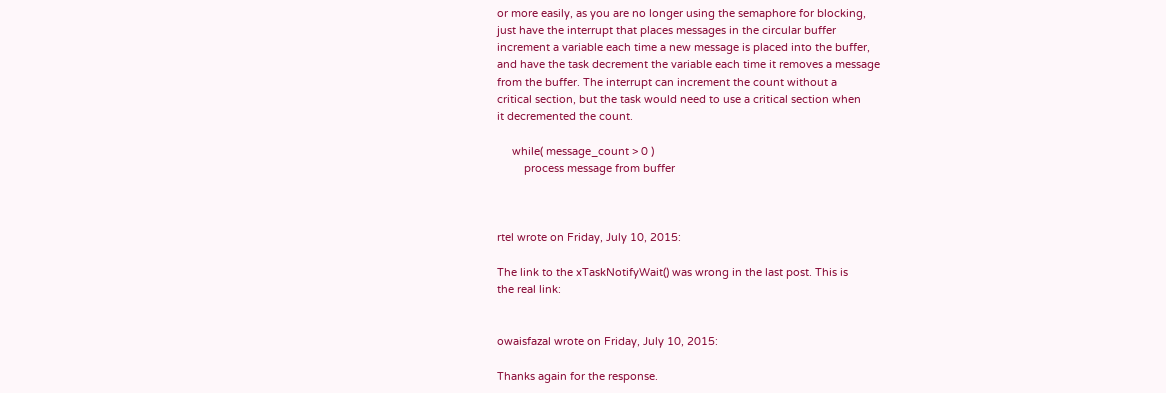or more easily, as you are no longer using the semaphore for blocking,
just have the interrupt that places messages in the circular buffer
increment a variable each time a new message is placed into the buffer,
and have the task decrement the variable each time it removes a message
from the buffer. The interrupt can increment the count without a
critical section, but the task would need to use a critical section when
it decremented the count.

     while( message_count > 0 )
         process message from buffer



rtel wrote on Friday, July 10, 2015:

The link to the xTaskNotifyWait() was wrong in the last post. This is
the real link:


owaisfazal wrote on Friday, July 10, 2015:

Thanks again for the response.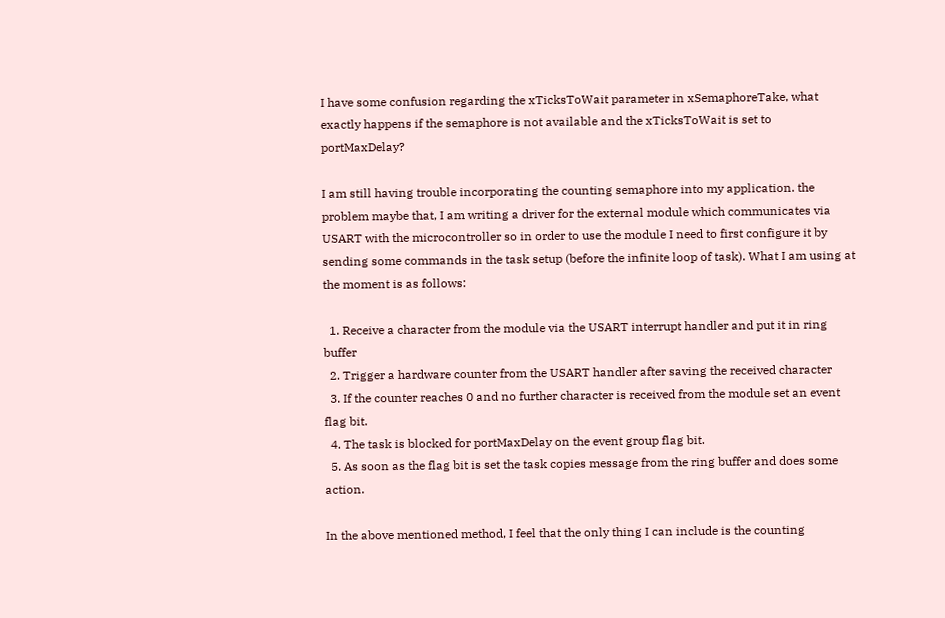I have some confusion regarding the xTicksToWait parameter in xSemaphoreTake, what exactly happens if the semaphore is not available and the xTicksToWait is set to portMaxDelay?

I am still having trouble incorporating the counting semaphore into my application. the problem maybe that, I am writing a driver for the external module which communicates via USART with the microcontroller so in order to use the module I need to first configure it by sending some commands in the task setup (before the infinite loop of task). What I am using at the moment is as follows:

  1. Receive a character from the module via the USART interrupt handler and put it in ring buffer
  2. Trigger a hardware counter from the USART handler after saving the received character
  3. If the counter reaches 0 and no further character is received from the module set an event flag bit.
  4. The task is blocked for portMaxDelay on the event group flag bit.
  5. As soon as the flag bit is set the task copies message from the ring buffer and does some action.

In the above mentioned method, I feel that the only thing I can include is the counting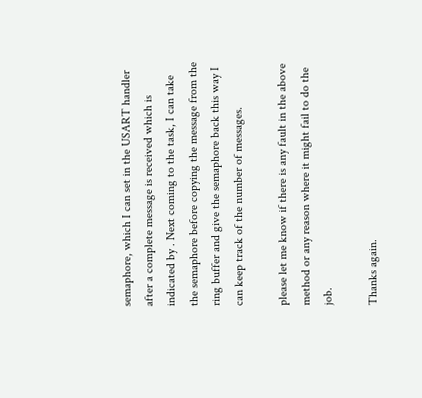semaphore, which I can set in the USART handler after a complete message is received which is indicated by . Next coming to the task, I can take the semaphore before copying the message from the ring buffer and give the semaphore back this way I can keep track of the number of messages.

please let me know if there is any fault in the above method or any reason where it might fail to do the job.

Thanks again.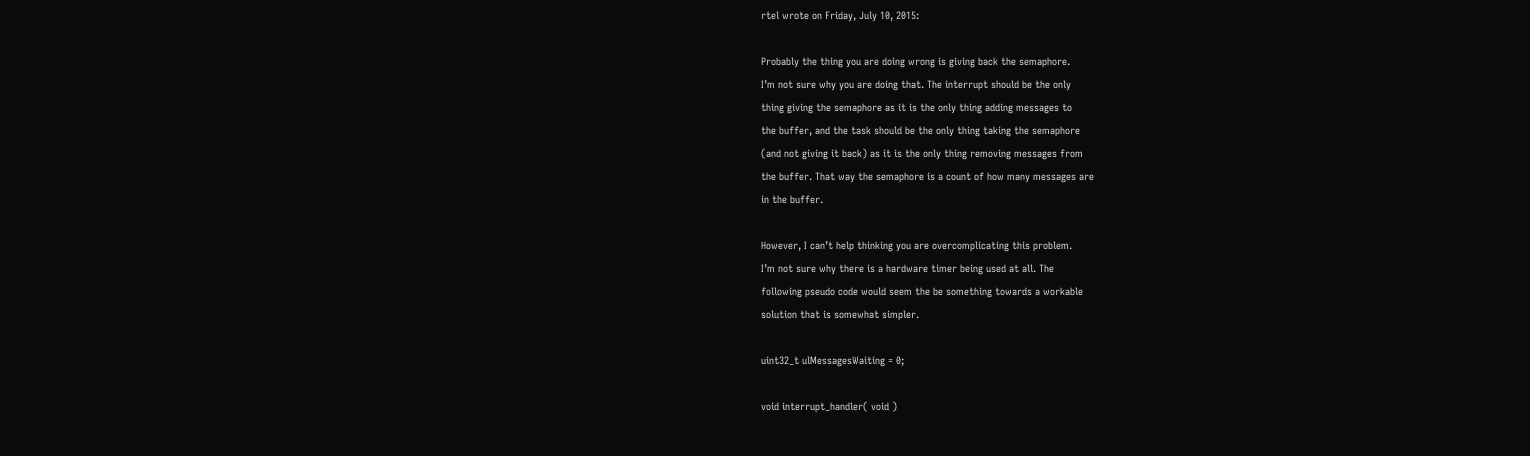rtel wrote on Friday, July 10, 2015:

Probably the thing you are doing wrong is giving back the semaphore.
I’m not sure why you are doing that. The interrupt should be the only
thing giving the semaphore as it is the only thing adding messages to
the buffer, and the task should be the only thing taking the semaphore
(and not giving it back) as it is the only thing removing messages from
the buffer. That way the semaphore is a count of how many messages are
in the buffer.

However, I can’t help thinking you are overcomplicating this problem.
I’m not sure why there is a hardware timer being used at all. The
following pseudo code would seem the be something towards a workable
solution that is somewhat simpler.

uint32_t ulMessagesWaiting = 0;

void interrupt_handler( void )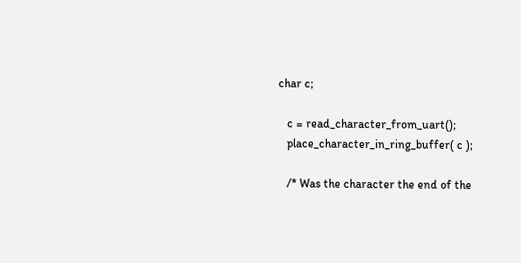char c;

   c = read_character_from_uart();
   place_character_in_ring_buffer( c );

   /* Was the character the end of the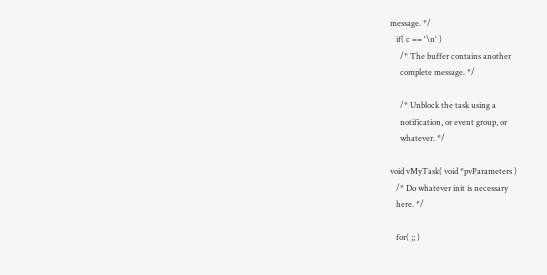message. */
   if( c == '\n' )
     /* The buffer contains another
     complete message. */

     /* Unblock the task using a
     notification, or event group, or
     whatever. */

void vMyTask( void *pvParameters )
   /* Do whatever init is necessary
   here. */

   for( ;; )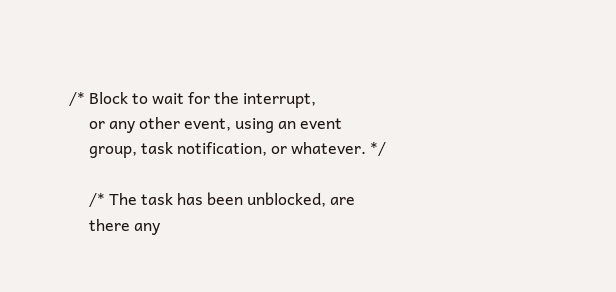/* Block to wait for the interrupt,
     or any other event, using an event
     group, task notification, or whatever. */

     /* The task has been unblocked, are
     there any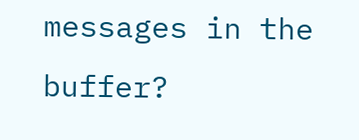messages in the buffer?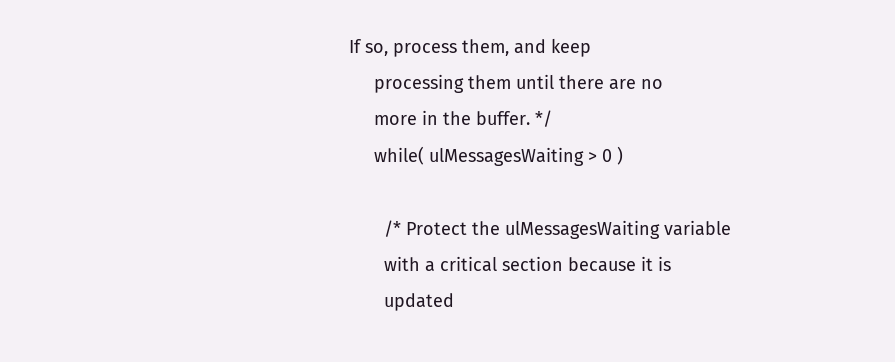If so, process them, and keep
     processing them until there are no
     more in the buffer. */
     while( ulMessagesWaiting > 0 )

       /* Protect the ulMessagesWaiting variable
       with a critical section because it is
       updated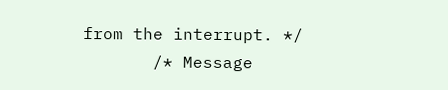from the interrupt. */
       /* Message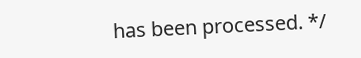has been processed. */